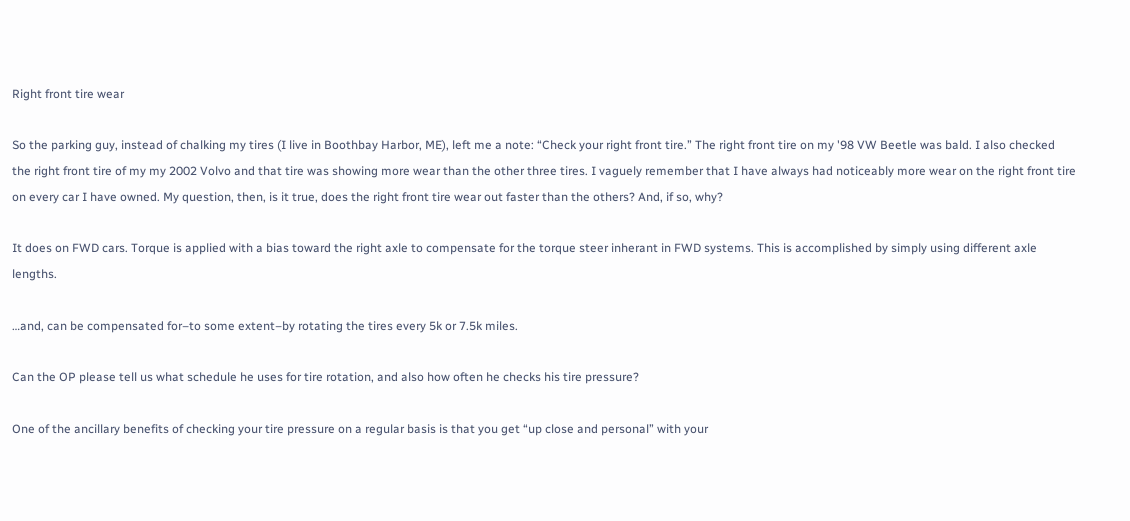Right front tire wear

So the parking guy, instead of chalking my tires (I live in Boothbay Harbor, ME), left me a note: “Check your right front tire.” The right front tire on my '98 VW Beetle was bald. I also checked the right front tire of my my 2002 Volvo and that tire was showing more wear than the other three tires. I vaguely remember that I have always had noticeably more wear on the right front tire on every car I have owned. My question, then, is it true, does the right front tire wear out faster than the others? And, if so, why?

It does on FWD cars. Torque is applied with a bias toward the right axle to compensate for the torque steer inherant in FWD systems. This is accomplished by simply using different axle lengths.

…and, can be compensated for–to some extent–by rotating the tires every 5k or 7.5k miles.

Can the OP please tell us what schedule he uses for tire rotation, and also how often he checks his tire pressure?

One of the ancillary benefits of checking your tire pressure on a regular basis is that you get “up close and personal” with your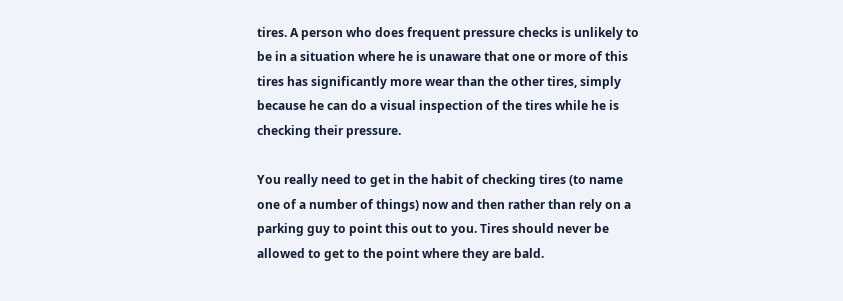tires. A person who does frequent pressure checks is unlikely to be in a situation where he is unaware that one or more of this tires has significantly more wear than the other tires, simply because he can do a visual inspection of the tires while he is checking their pressure.

You really need to get in the habit of checking tires (to name one of a number of things) now and then rather than rely on a parking guy to point this out to you. Tires should never be allowed to get to the point where they are bald.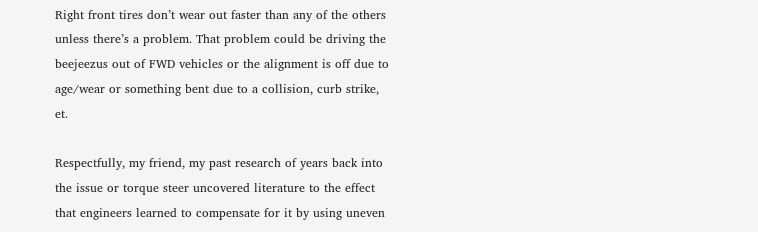Right front tires don’t wear out faster than any of the others unless there’s a problem. That problem could be driving the beejeezus out of FWD vehicles or the alignment is off due to age/wear or something bent due to a collision, curb strike, et.

Respectfully, my friend, my past research of years back into the issue or torque steer uncovered literature to the effect that engineers learned to compensate for it by using uneven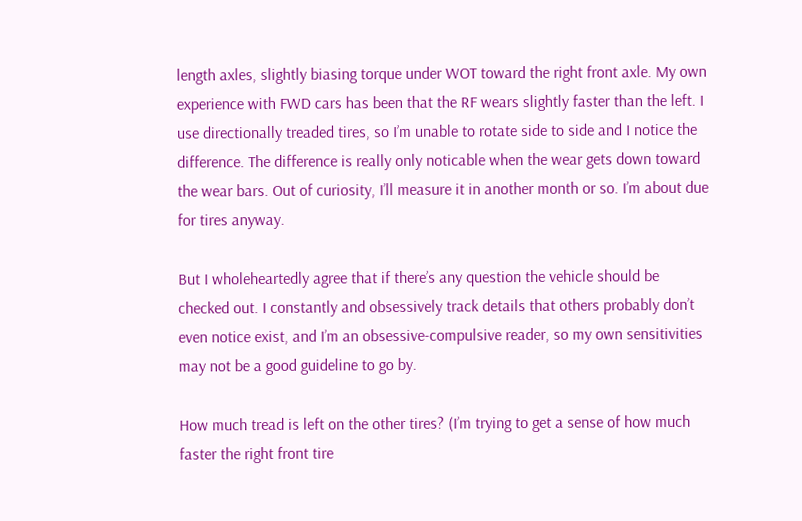length axles, slightly biasing torque under WOT toward the right front axle. My own experience with FWD cars has been that the RF wears slightly faster than the left. I use directionally treaded tires, so I’m unable to rotate side to side and I notice the difference. The difference is really only noticable when the wear gets down toward the wear bars. Out of curiosity, I’ll measure it in another month or so. I’m about due for tires anyway.

But I wholeheartedly agree that if there’s any question the vehicle should be checked out. I constantly and obsessively track details that others probably don’t even notice exist, and I’m an obsessive-compulsive reader, so my own sensitivities may not be a good guideline to go by.

How much tread is left on the other tires? (I’m trying to get a sense of how much faster the right front tire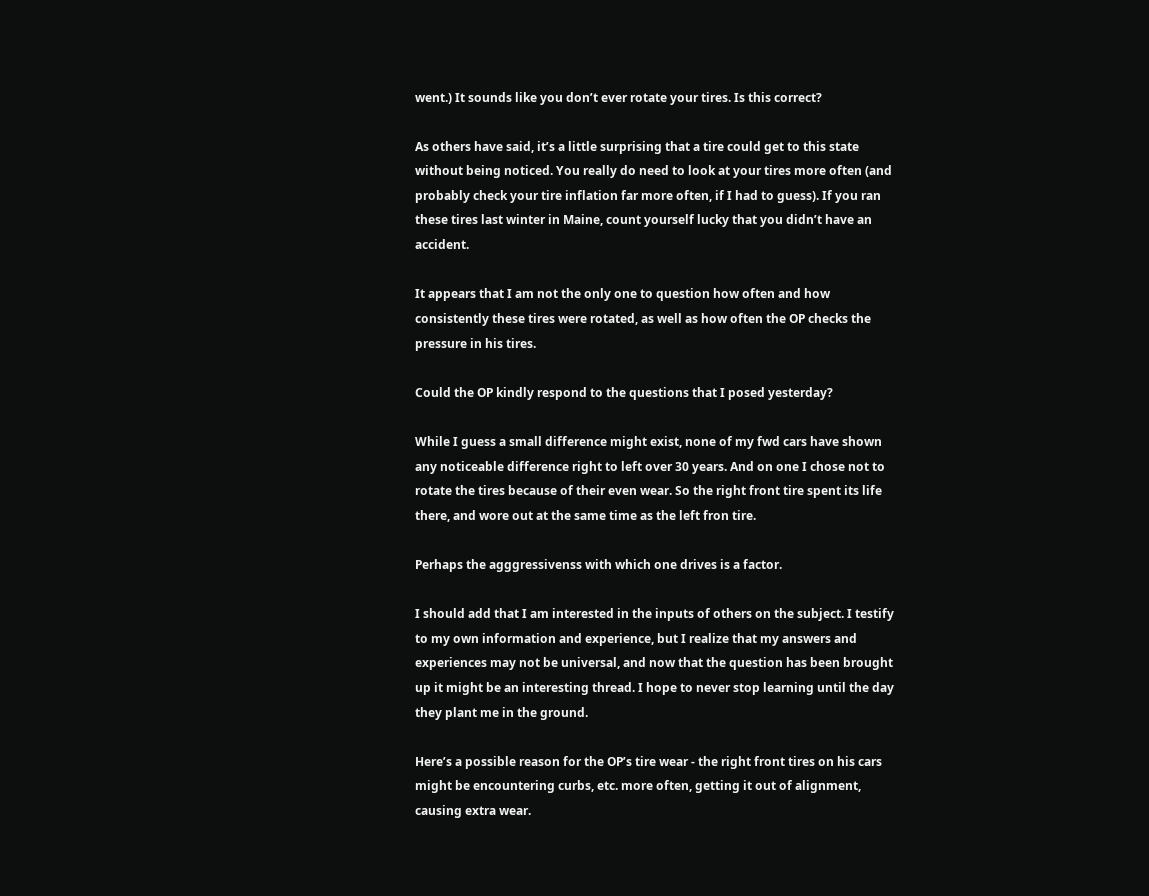went.) It sounds like you don’t ever rotate your tires. Is this correct?

As others have said, it’s a little surprising that a tire could get to this state without being noticed. You really do need to look at your tires more often (and probably check your tire inflation far more often, if I had to guess). If you ran these tires last winter in Maine, count yourself lucky that you didn’t have an accident.

It appears that I am not the only one to question how often and how consistently these tires were rotated, as well as how often the OP checks the pressure in his tires.

Could the OP kindly respond to the questions that I posed yesterday?

While I guess a small difference might exist, none of my fwd cars have shown any noticeable difference right to left over 30 years. And on one I chose not to rotate the tires because of their even wear. So the right front tire spent its life there, and wore out at the same time as the left fron tire.

Perhaps the agggressivenss with which one drives is a factor.

I should add that I am interested in the inputs of others on the subject. I testify to my own information and experience, but I realize that my answers and experiences may not be universal, and now that the question has been brought up it might be an interesting thread. I hope to never stop learning until the day they plant me in the ground.

Here’s a possible reason for the OP’s tire wear - the right front tires on his cars might be encountering curbs, etc. more often, getting it out of alignment, causing extra wear.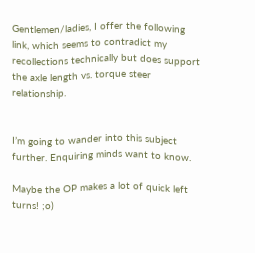Gentlemen/ladies, I offer the following link, which seems to contradict my recollections technically but does support the axle length vs. torque steer relationship.


I’m going to wander into this subject further. Enquiring minds want to know.

Maybe the OP makes a lot of quick left turns! ;o)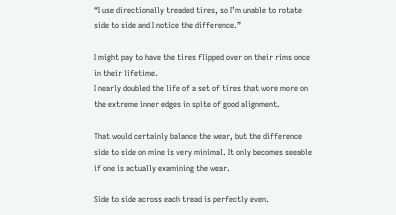“I use directionally treaded tires, so I’m unable to rotate side to side and I notice the difference.”

I might pay to have the tires flipped over on their rims once in their lifetime.
I nearly doubled the life of a set of tires that wore more on the extreme inner edges in spite of good alignment.

That would certainly balance the wear, but the difference side to side on mine is very minimal. It only becomes seeable if one is actually examining the wear.

Side to side across each tread is perfectly even.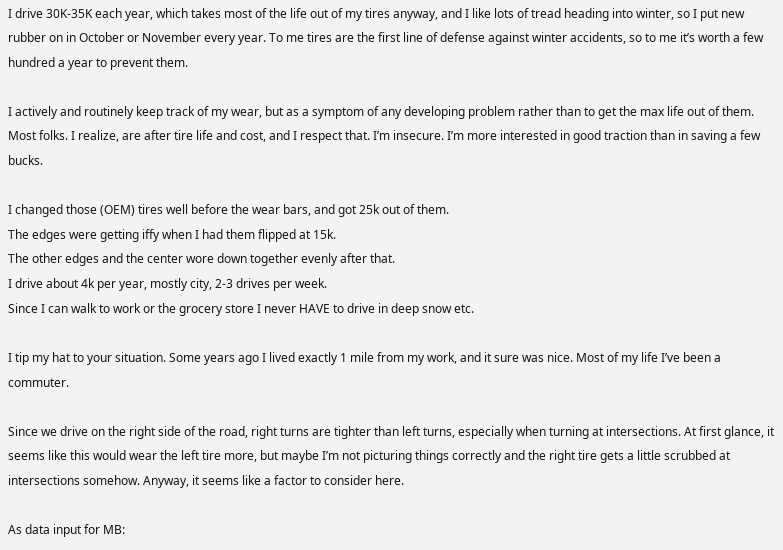I drive 30K-35K each year, which takes most of the life out of my tires anyway, and I like lots of tread heading into winter, so I put new rubber on in October or November every year. To me tires are the first line of defense against winter accidents, so to me it’s worth a few hundred a year to prevent them.

I actively and routinely keep track of my wear, but as a symptom of any developing problem rather than to get the max life out of them. Most folks. I realize, are after tire life and cost, and I respect that. I’m insecure. I’m more interested in good traction than in saving a few bucks.

I changed those (OEM) tires well before the wear bars, and got 25k out of them.
The edges were getting iffy when I had them flipped at 15k.
The other edges and the center wore down together evenly after that.
I drive about 4k per year, mostly city, 2-3 drives per week.
Since I can walk to work or the grocery store I never HAVE to drive in deep snow etc.

I tip my hat to your situation. Some years ago I lived exactly 1 mile from my work, and it sure was nice. Most of my life I’ve been a commuter.

Since we drive on the right side of the road, right turns are tighter than left turns, especially when turning at intersections. At first glance, it seems like this would wear the left tire more, but maybe I’m not picturing things correctly and the right tire gets a little scrubbed at intersections somehow. Anyway, it seems like a factor to consider here.

As data input for MB: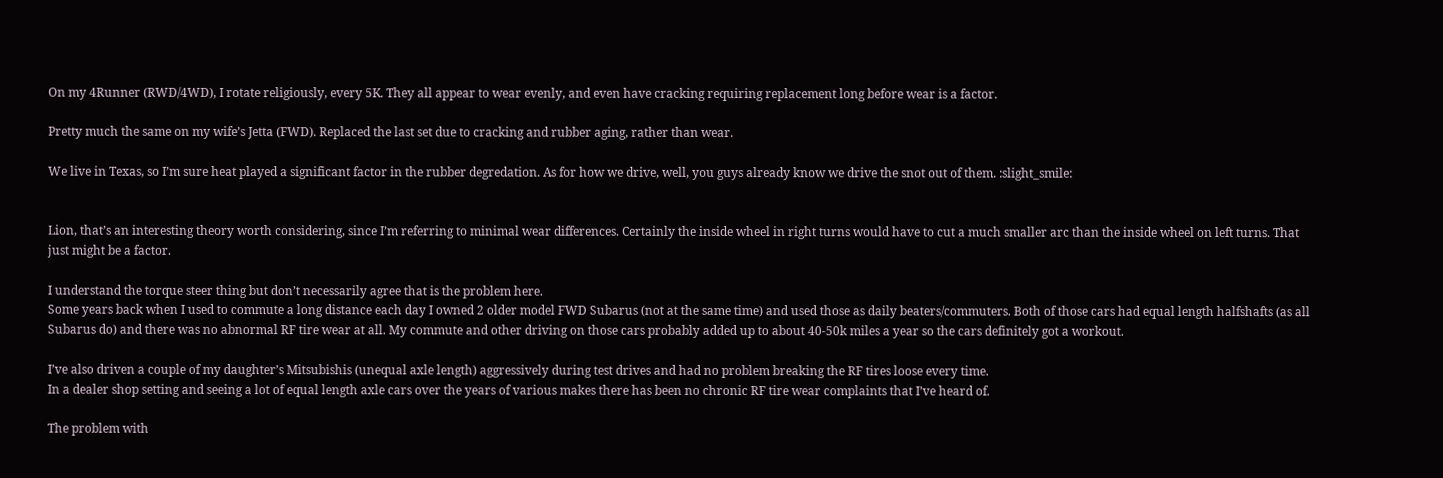On my 4Runner (RWD/4WD), I rotate religiously, every 5K. They all appear to wear evenly, and even have cracking requiring replacement long before wear is a factor.

Pretty much the same on my wife’s Jetta (FWD). Replaced the last set due to cracking and rubber aging, rather than wear.

We live in Texas, so I’m sure heat played a significant factor in the rubber degredation. As for how we drive, well, you guys already know we drive the snot out of them. :slight_smile:


Lion, that’s an interesting theory worth considering, since I’m referring to minimal wear differences. Certainly the inside wheel in right turns would have to cut a much smaller arc than the inside wheel on left turns. That just might be a factor.

I understand the torque steer thing but don’t necessarily agree that is the problem here.
Some years back when I used to commute a long distance each day I owned 2 older model FWD Subarus (not at the same time) and used those as daily beaters/commuters. Both of those cars had equal length halfshafts (as all Subarus do) and there was no abnormal RF tire wear at all. My commute and other driving on those cars probably added up to about 40-50k miles a year so the cars definitely got a workout.

I’ve also driven a couple of my daughter’s Mitsubishis (unequal axle length) aggressively during test drives and had no problem breaking the RF tires loose every time.
In a dealer shop setting and seeing a lot of equal length axle cars over the years of various makes there has been no chronic RF tire wear complaints that I’ve heard of.

The problem with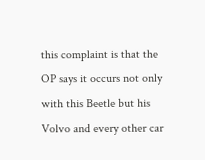this complaint is that the OP says it occurs not only with this Beetle but his Volvo and every other car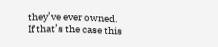they’ve ever owned.
If that’s the case this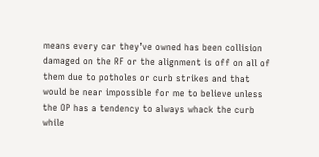means every car they’ve owned has been collision damaged on the RF or the alignment is off on all of them due to potholes or curb strikes and that would be near impossible for me to believe unless the OP has a tendency to always whack the curb while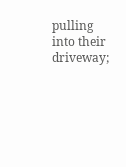pulling into their driveway;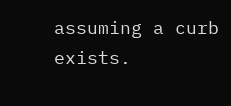assuming a curb exists.